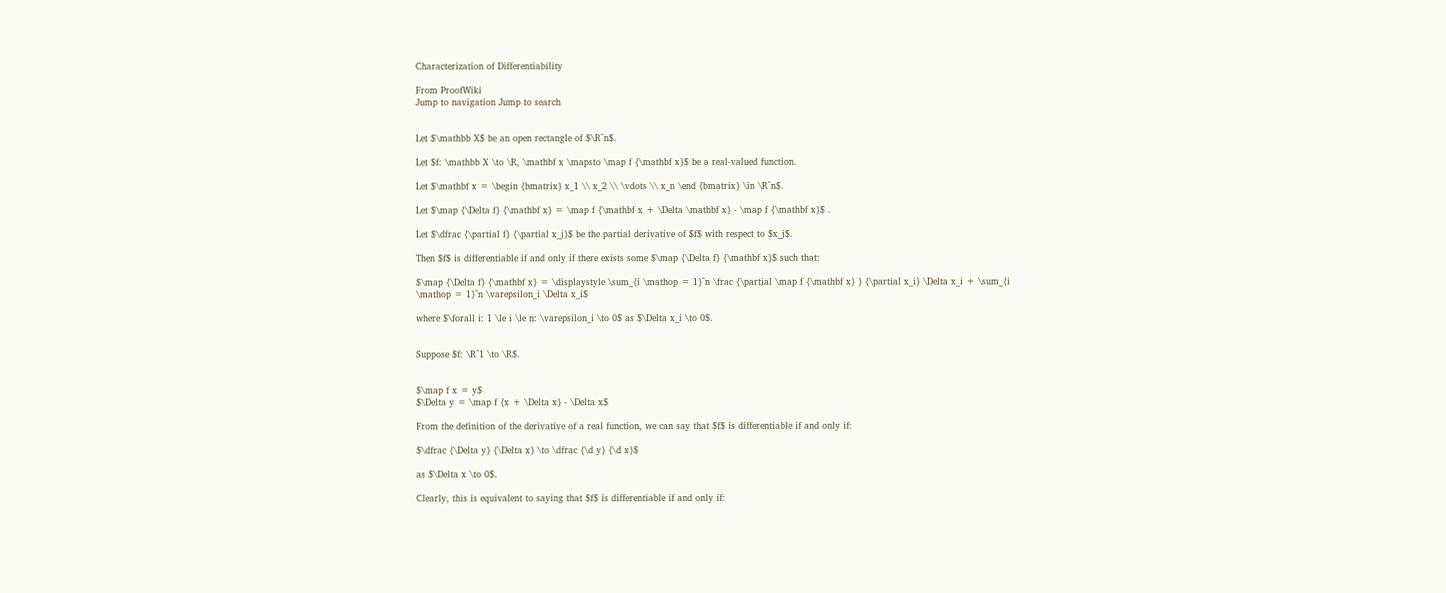Characterization of Differentiability

From ProofWiki
Jump to navigation Jump to search


Let $\mathbb X$ be an open rectangle of $\R^n$.

Let $f: \mathbb X \to \R, \mathbf x \mapsto \map f {\mathbf x}$ be a real-valued function.

Let $\mathbf x = \begin {bmatrix} x_1 \\ x_2 \\ \vdots \\ x_n \end {bmatrix} \in \R^n$.

Let $\map {\Delta f} {\mathbf x} = \map f {\mathbf x + \Delta \mathbf x} - \map f {\mathbf x}$ .

Let $\dfrac {\partial f} {\partial x_j}$ be the partial derivative of $f$ with respect to $x_j$.

Then $f$ is differentiable if and only if there exists some $\map {\Delta f} {\mathbf x}$ such that:

$\map {\Delta f} {\mathbf x} = \displaystyle \sum_{i \mathop = 1}^n \frac {\partial \map f {\mathbf x} } {\partial x_i} \Delta x_i + \sum_{i \mathop = 1}^n \varepsilon_i \Delta x_i$

where $\forall i: 1 \le i \le n: \varepsilon_i \to 0$ as $\Delta x_i \to 0$.


Suppose $f: \R^1 \to \R$.


$\map f x = y$
$\Delta y = \map f {x + \Delta x} - \Delta x$

From the definition of the derivative of a real function, we can say that $f$ is differentiable if and only if:

$\dfrac {\Delta y} {\Delta x} \to \dfrac {\d y} {\d x}$

as $\Delta x \to 0$.

Clearly, this is equivalent to saying that $f$ is differentiable if and only if: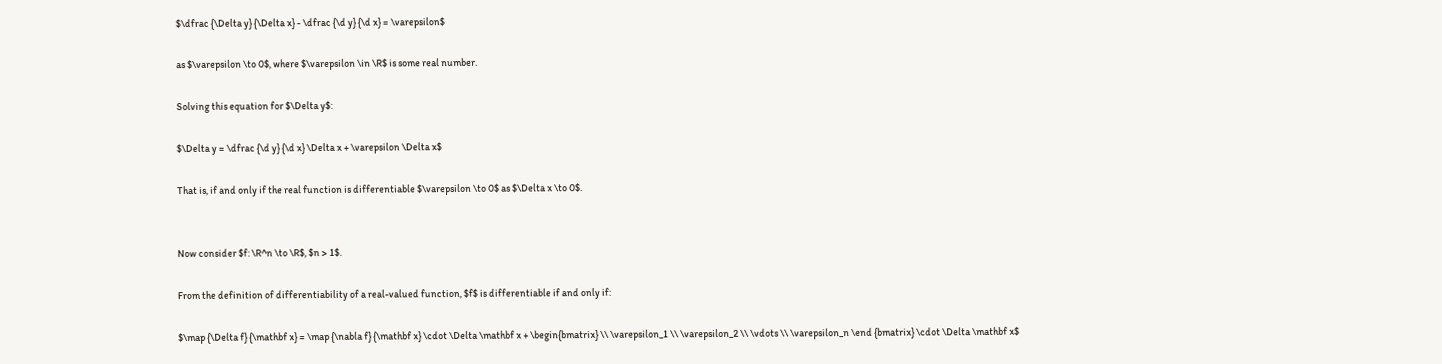$\dfrac {\Delta y} {\Delta x} - \dfrac {\d y} {\d x} = \varepsilon$

as $\varepsilon \to 0$, where $\varepsilon \in \R$ is some real number.

Solving this equation for $\Delta y$:

$\Delta y = \dfrac {\d y} {\d x} \Delta x + \varepsilon \Delta x$

That is, if and only if the real function is differentiable $\varepsilon \to 0$ as $\Delta x \to 0$.


Now consider $f: \R^n \to \R$, $n > 1$.

From the definition of differentiability of a real-valued function, $f$ is differentiable if and only if:

$\map {\Delta f} {\mathbf x} = \map {\nabla f} {\mathbf x} \cdot \Delta \mathbf x + \begin{bmatrix} \\ \varepsilon_1 \\ \varepsilon_2 \\ \vdots \\ \varepsilon_n \end {bmatrix} \cdot \Delta \mathbf x$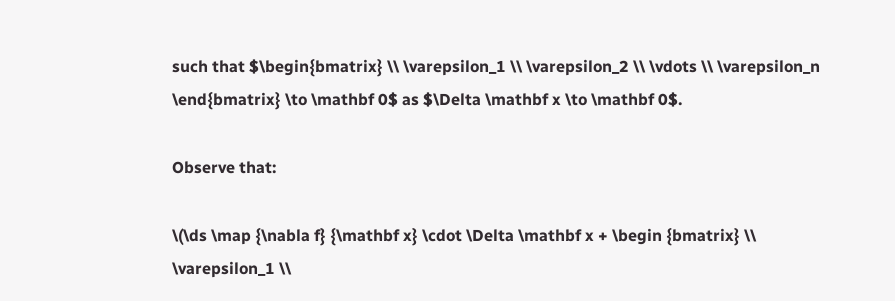such that $\begin{bmatrix} \\ \varepsilon_1 \\ \varepsilon_2 \\ \vdots \\ \varepsilon_n \end{bmatrix} \to \mathbf 0$ as $\Delta \mathbf x \to \mathbf 0$.

Observe that:

\(\ds \map {\nabla f} {\mathbf x} \cdot \Delta \mathbf x + \begin {bmatrix} \\ \varepsilon_1 \\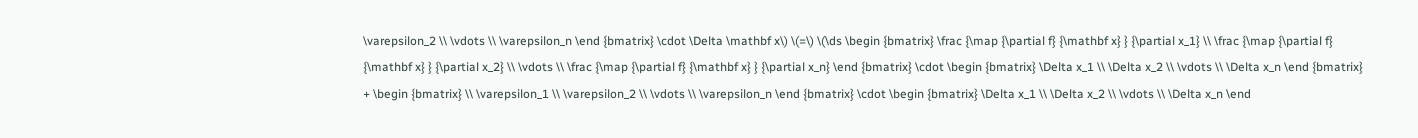\varepsilon_2 \\ \vdots \\ \varepsilon_n \end {bmatrix} \cdot \Delta \mathbf x\) \(=\) \(\ds \begin {bmatrix} \frac {\map {\partial f} {\mathbf x} } {\partial x_1} \\ \frac {\map {\partial f} {\mathbf x} } {\partial x_2} \\ \vdots \\ \frac {\map {\partial f} {\mathbf x} } {\partial x_n} \end {bmatrix} \cdot \begin {bmatrix} \Delta x_1 \\ \Delta x_2 \\ \vdots \\ \Delta x_n \end {bmatrix} + \begin {bmatrix} \\ \varepsilon_1 \\ \varepsilon_2 \\ \vdots \\ \varepsilon_n \end {bmatrix} \cdot \begin {bmatrix} \Delta x_1 \\ \Delta x_2 \\ \vdots \\ \Delta x_n \end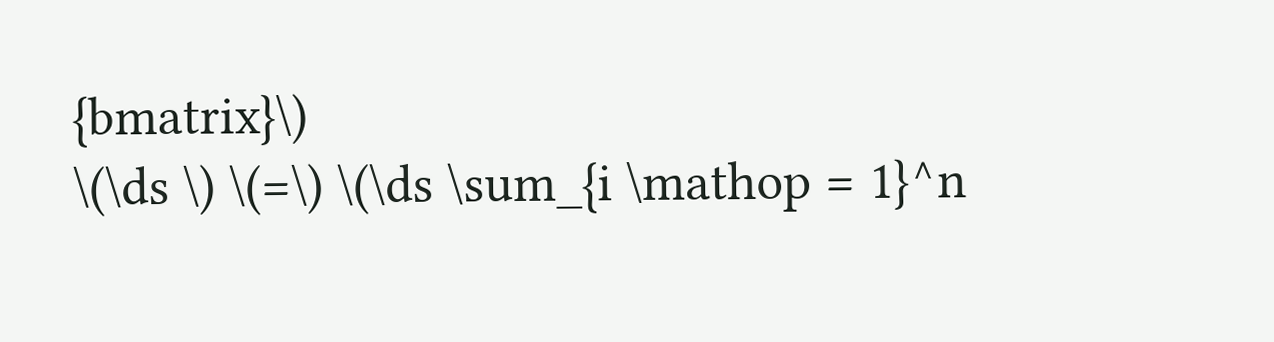{bmatrix}\)
\(\ds \) \(=\) \(\ds \sum_{i \mathop = 1}^n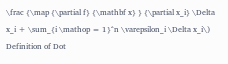\frac {\map {\partial f} {\mathbf x} } {\partial x_i} \Delta x_i + \sum_{i \mathop = 1}^n \varepsilon_i \Delta x_i\) Definition of Dot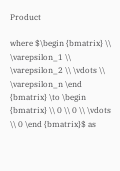Product

where $\begin {bmatrix} \\ \varepsilon_1 \\ \varepsilon_2 \\ \vdots \\ \varepsilon_n \end {bmatrix} \to \begin {bmatrix} \\ 0 \\ 0 \\ \vdots \\ 0 \end {bmatrix}$ as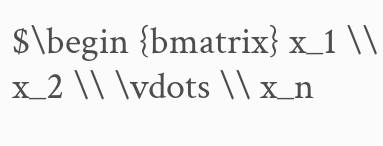$\begin {bmatrix} x_1 \\ x_2 \\ \vdots \\ x_n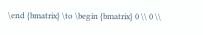\end {bmatrix} \to \begin {bmatrix} 0 \\ 0 \\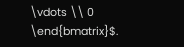\vdots \\ 0 \end{bmatrix}$.